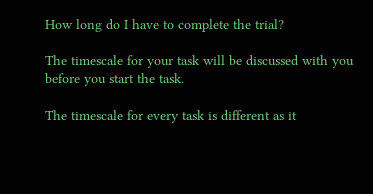How long do I have to complete the trial?

The timescale for your task will be discussed with you before you start the task.

The timescale for every task is different as it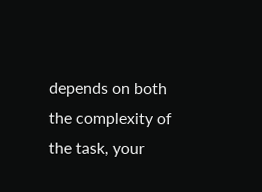depends on both the complexity of the task, your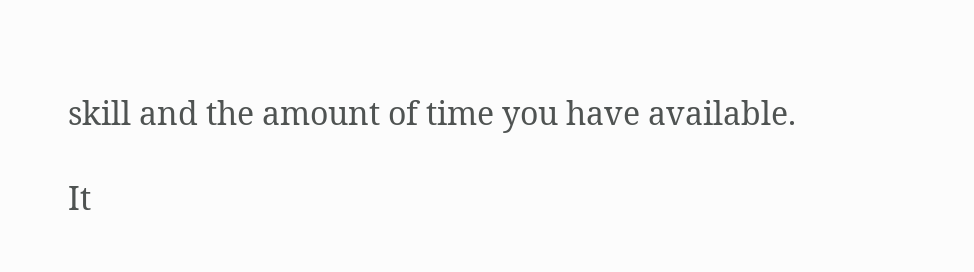skill and the amount of time you have available.

It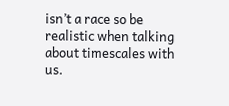isn’t a race so be realistic when talking about timescales with us.